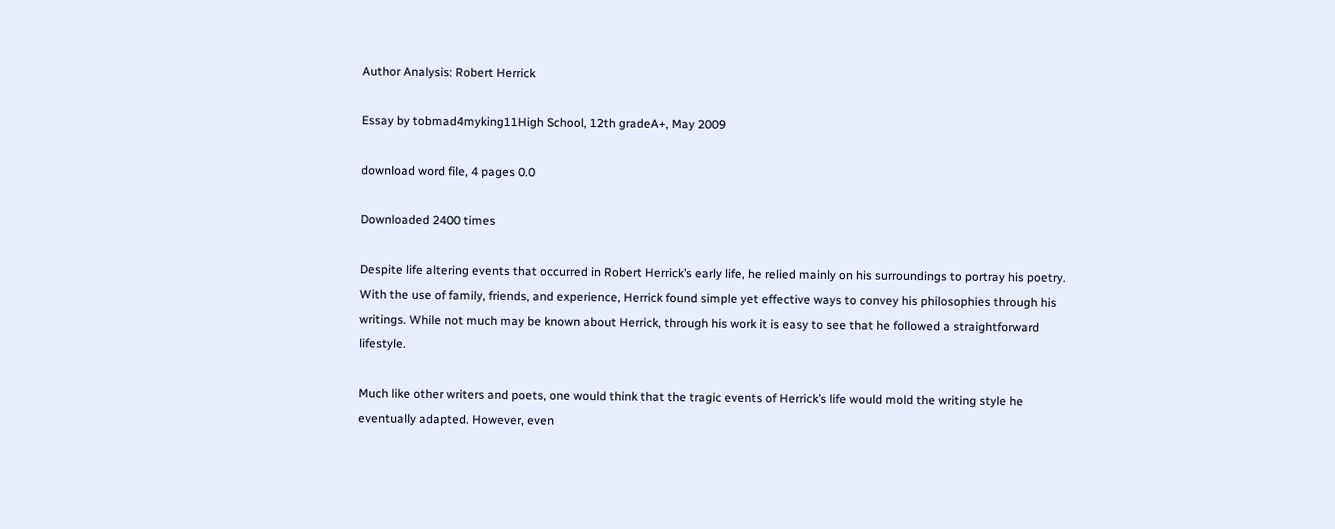Author Analysis: Robert Herrick

Essay by tobmad4myking11High School, 12th gradeA+, May 2009

download word file, 4 pages 0.0

Downloaded 2400 times

Despite life altering events that occurred in Robert Herrick’s early life, he relied mainly on his surroundings to portray his poetry. With the use of family, friends, and experience, Herrick found simple yet effective ways to convey his philosophies through his writings. While not much may be known about Herrick, through his work it is easy to see that he followed a straightforward lifestyle.

Much like other writers and poets, one would think that the tragic events of Herrick’s life would mold the writing style he eventually adapted. However, even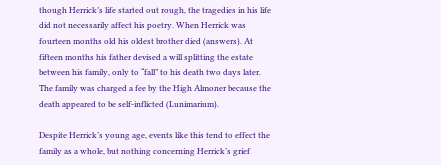though Herrick’s life started out rough, the tragedies in his life did not necessarily affect his poetry. When Herrick was fourteen months old his oldest brother died (answers). At fifteen months his father devised a will splitting the estate between his family, only to “fall” to his death two days later. The family was charged a fee by the High Almoner because the death appeared to be self-inflicted (Lunimarium).

Despite Herrick’s young age, events like this tend to effect the family as a whole, but nothing concerning Herrick’s grief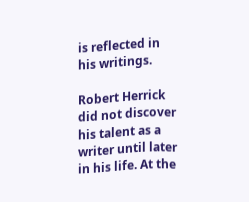is reflected in his writings.

Robert Herrick did not discover his talent as a writer until later in his life. At the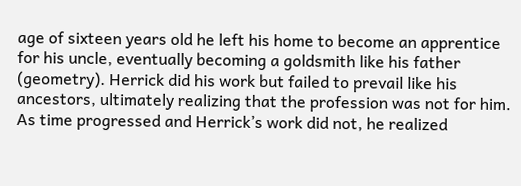age of sixteen years old he left his home to become an apprentice for his uncle, eventually becoming a goldsmith like his father (geometry). Herrick did his work but failed to prevail like his ancestors, ultimately realizing that the profession was not for him. As time progressed and Herrick’s work did not, he realized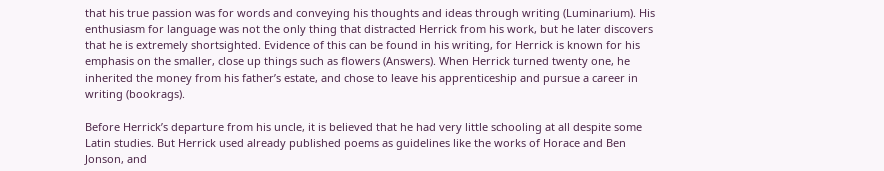that his true passion was for words and conveying his thoughts and ideas through writing (Luminarium). His enthusiasm for language was not the only thing that distracted Herrick from his work, but he later discovers that he is extremely shortsighted. Evidence of this can be found in his writing, for Herrick is known for his emphasis on the smaller, close up things such as flowers (Answers). When Herrick turned twenty one, he inherited the money from his father’s estate, and chose to leave his apprenticeship and pursue a career in writing (bookrags).

Before Herrick’s departure from his uncle, it is believed that he had very little schooling at all despite some Latin studies. But Herrick used already published poems as guidelines like the works of Horace and Ben Jonson, and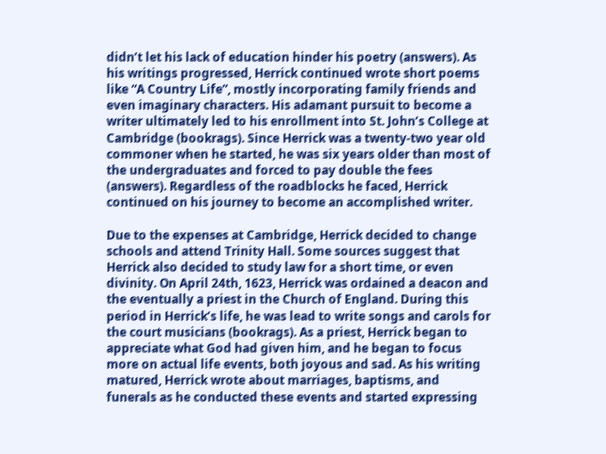didn’t let his lack of education hinder his poetry (answers). As his writings progressed, Herrick continued wrote short poems like “A Country Life”, mostly incorporating family friends and even imaginary characters. His adamant pursuit to become a writer ultimately led to his enrollment into St. John’s College at Cambridge (bookrags). Since Herrick was a twenty-two year old commoner when he started, he was six years older than most of the undergraduates and forced to pay double the fees (answers). Regardless of the roadblocks he faced, Herrick continued on his journey to become an accomplished writer.

Due to the expenses at Cambridge, Herrick decided to change schools and attend Trinity Hall. Some sources suggest that Herrick also decided to study law for a short time, or even divinity. On April 24th, 1623, Herrick was ordained a deacon and the eventually a priest in the Church of England. During this period in Herrick’s life, he was lead to write songs and carols for the court musicians (bookrags). As a priest, Herrick began to appreciate what God had given him, and he began to focus more on actual life events, both joyous and sad. As his writing matured, Herrick wrote about marriages, baptisms, and funerals as he conducted these events and started expressing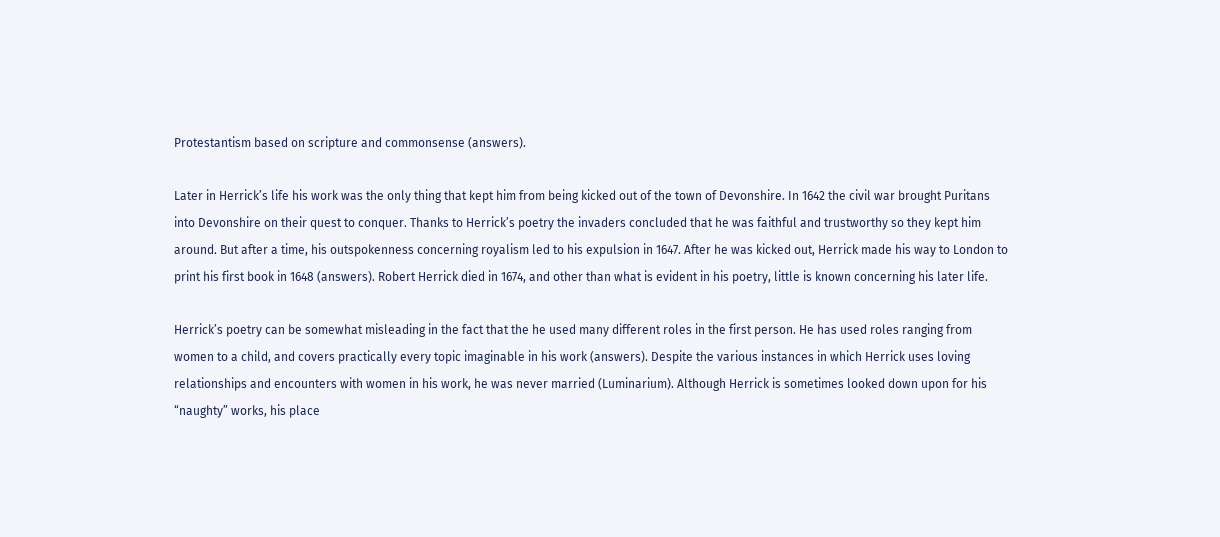Protestantism based on scripture and commonsense (answers).

Later in Herrick’s life his work was the only thing that kept him from being kicked out of the town of Devonshire. In 1642 the civil war brought Puritans into Devonshire on their quest to conquer. Thanks to Herrick’s poetry the invaders concluded that he was faithful and trustworthy so they kept him around. But after a time, his outspokenness concerning royalism led to his expulsion in 1647. After he was kicked out, Herrick made his way to London to print his first book in 1648 (answers). Robert Herrick died in 1674, and other than what is evident in his poetry, little is known concerning his later life.

Herrick’s poetry can be somewhat misleading in the fact that the he used many different roles in the first person. He has used roles ranging from women to a child, and covers practically every topic imaginable in his work (answers). Despite the various instances in which Herrick uses loving relationships and encounters with women in his work, he was never married (Luminarium). Although Herrick is sometimes looked down upon for his “naughty” works, his place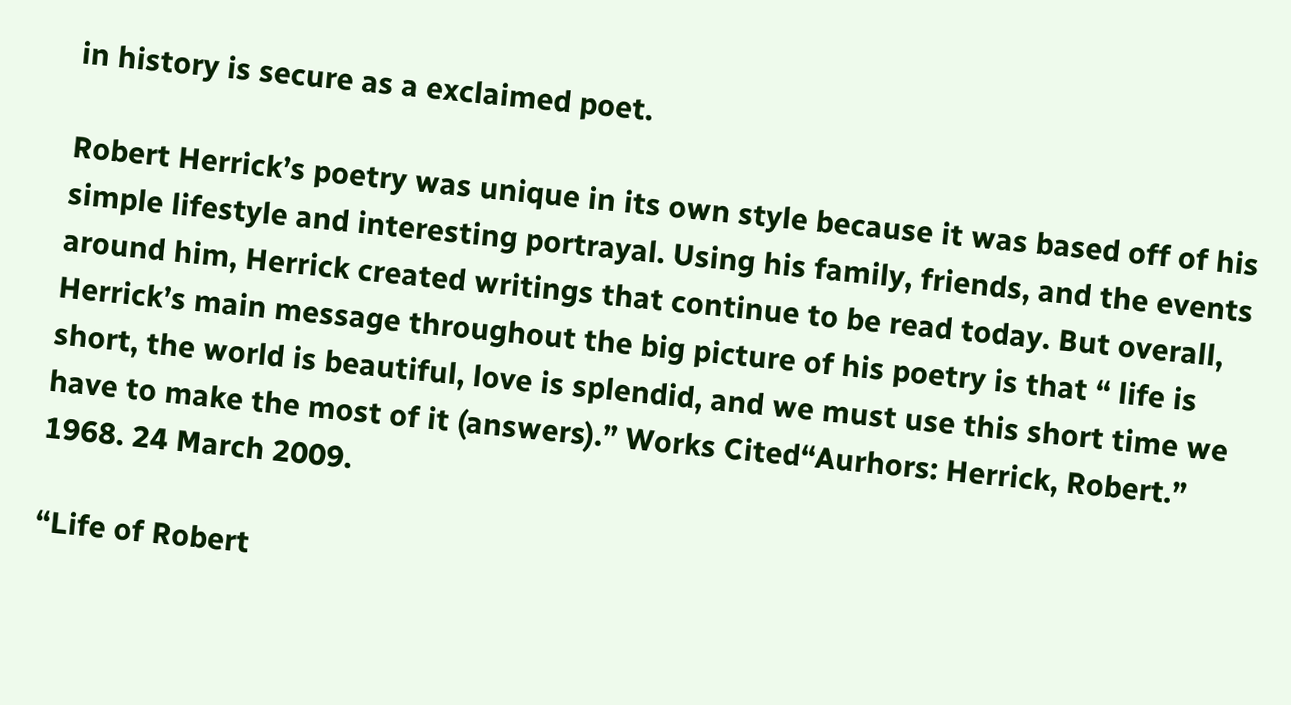in history is secure as a exclaimed poet.

Robert Herrick’s poetry was unique in its own style because it was based off of his simple lifestyle and interesting portrayal. Using his family, friends, and the events around him, Herrick created writings that continue to be read today. But overall, Herrick’s main message throughout the big picture of his poetry is that “ life is short, the world is beautiful, love is splendid, and we must use this short time we have to make the most of it (answers).” Works Cited“Aurhors: Herrick, Robert.” 1968. 24 March 2009.

“Life of Robert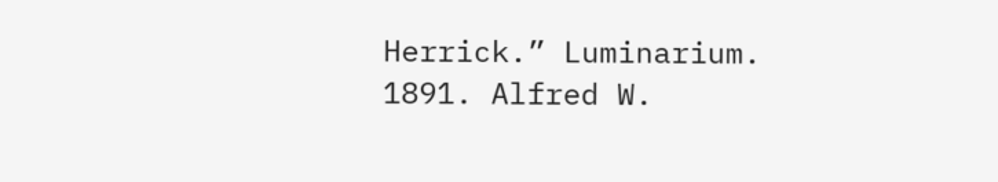Herrick.” Luminarium. 1891. Alfred W.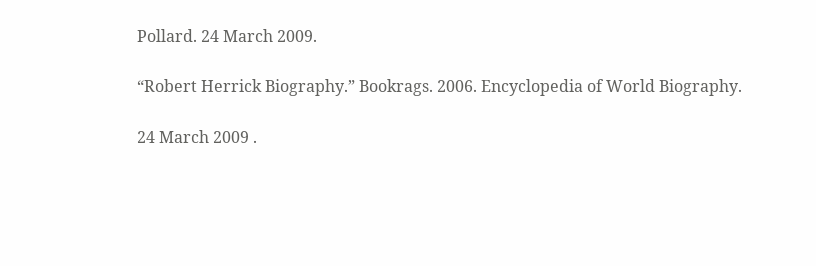Pollard. 24 March 2009.

“Robert Herrick Biography.” Bookrags. 2006. Encyclopedia of World Biography.

24 March 2009 .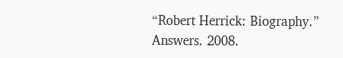“Robert Herrick: Biography.” Answers. 2008.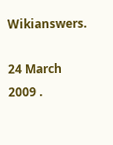Wikianswers.

24 March 2009 .